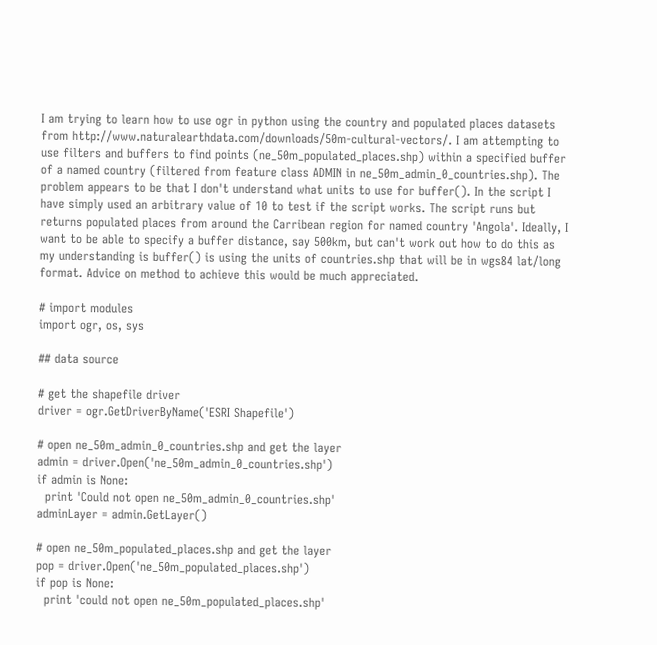I am trying to learn how to use ogr in python using the country and populated places datasets from http://www.naturalearthdata.com/downloads/50m-cultural-vectors/. I am attempting to use filters and buffers to find points (ne_50m_populated_places.shp) within a specified buffer of a named country (filtered from feature class ADMIN in ne_50m_admin_0_countries.shp). The problem appears to be that I don't understand what units to use for buffer(). In the script I have simply used an arbitrary value of 10 to test if the script works. The script runs but returns populated places from around the Carribean region for named country 'Angola'. Ideally, I want to be able to specify a buffer distance, say 500km, but can't work out how to do this as my understanding is buffer() is using the units of countries.shp that will be in wgs84 lat/long format. Advice on method to achieve this would be much appreciated.

# import modules
import ogr, os, sys

## data source

# get the shapefile driver
driver = ogr.GetDriverByName('ESRI Shapefile')

# open ne_50m_admin_0_countries.shp and get the layer
admin = driver.Open('ne_50m_admin_0_countries.shp')
if admin is None:
  print 'Could not open ne_50m_admin_0_countries.shp'
adminLayer = admin.GetLayer()

# open ne_50m_populated_places.shp and get the layer
pop = driver.Open('ne_50m_populated_places.shp')
if pop is None:
  print 'could not open ne_50m_populated_places.shp'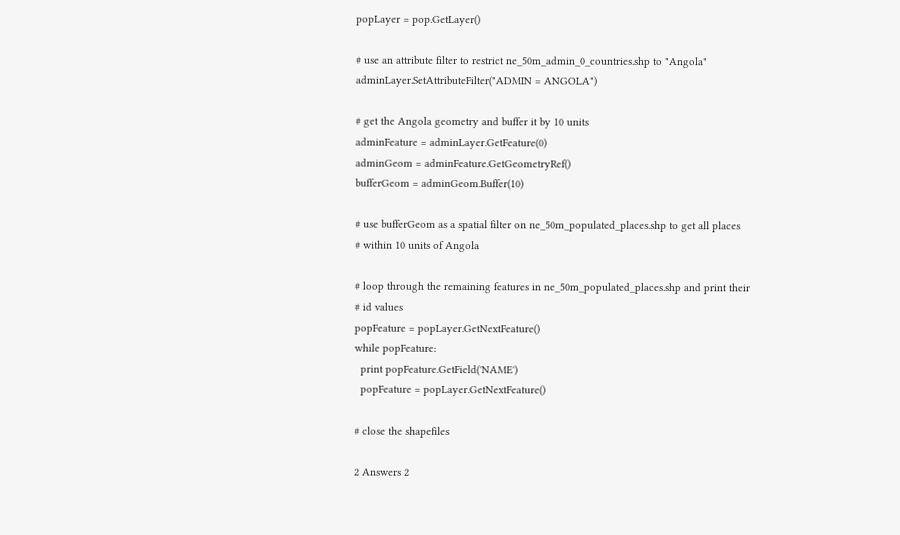popLayer = pop.GetLayer()

# use an attribute filter to restrict ne_50m_admin_0_countries.shp to "Angola"
adminLayer.SetAttributeFilter("ADMIN = ANGOLA")

# get the Angola geometry and buffer it by 10 units
adminFeature = adminLayer.GetFeature(0)
adminGeom = adminFeature.GetGeometryRef()
bufferGeom = adminGeom.Buffer(10)

# use bufferGeom as a spatial filter on ne_50m_populated_places.shp to get all places
# within 10 units of Angola

# loop through the remaining features in ne_50m_populated_places.shp and print their
# id values
popFeature = popLayer.GetNextFeature()
while popFeature:
  print popFeature.GetField('NAME')
  popFeature = popLayer.GetNextFeature()

# close the shapefiles

2 Answers 2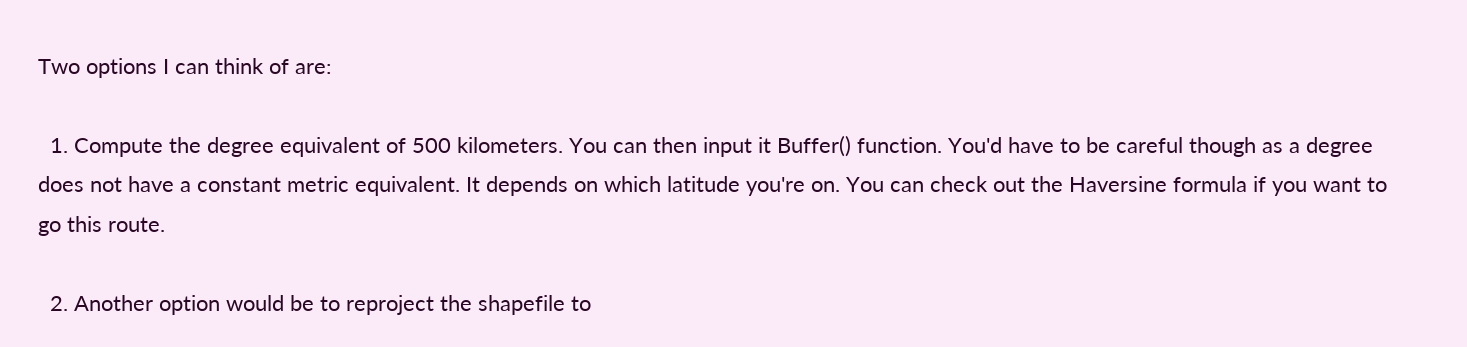Two options I can think of are:

  1. Compute the degree equivalent of 500 kilometers. You can then input it Buffer() function. You'd have to be careful though as a degree does not have a constant metric equivalent. It depends on which latitude you're on. You can check out the Haversine formula if you want to go this route.

  2. Another option would be to reproject the shapefile to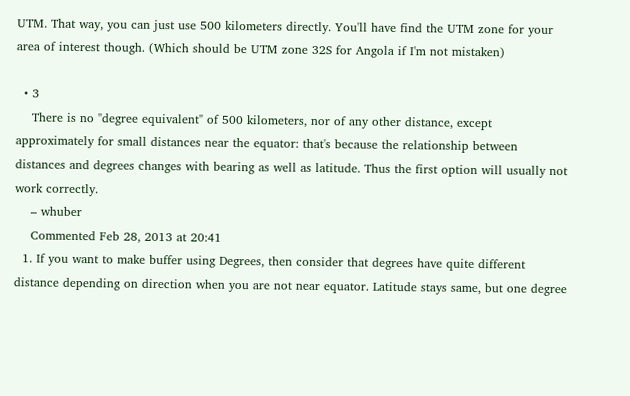UTM. That way, you can just use 500 kilometers directly. You'll have find the UTM zone for your area of interest though. (Which should be UTM zone 32S for Angola if I'm not mistaken)

  • 3
    There is no "degree equivalent" of 500 kilometers, nor of any other distance, except approximately for small distances near the equator: that's because the relationship between distances and degrees changes with bearing as well as latitude. Thus the first option will usually not work correctly.
    – whuber
    Commented Feb 28, 2013 at 20:41
  1. If you want to make buffer using Degrees, then consider that degrees have quite different distance depending on direction when you are not near equator. Latitude stays same, but one degree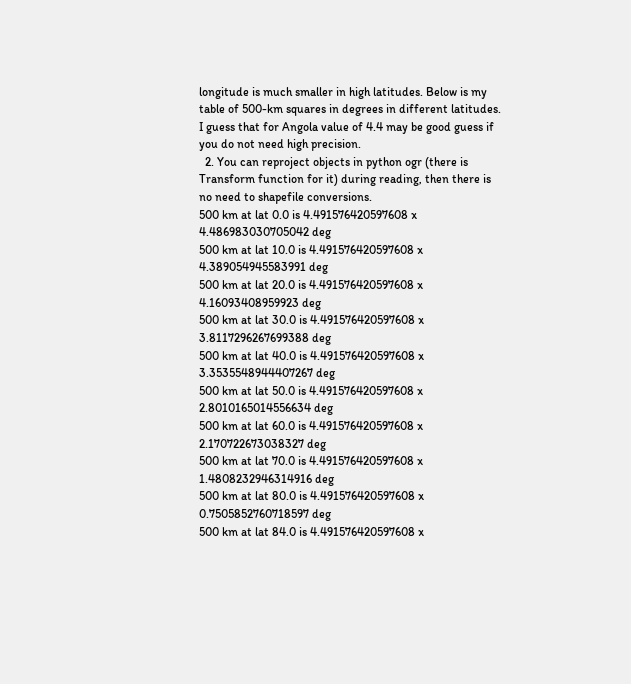longitude is much smaller in high latitudes. Below is my table of 500-km squares in degrees in different latitudes. I guess that for Angola value of 4.4 may be good guess if you do not need high precision.
  2. You can reproject objects in python ogr (there is Transform function for it) during reading, then there is no need to shapefile conversions.
500 km at lat 0.0 is 4.491576420597608 x 4.486983030705042 deg
500 km at lat 10.0 is 4.491576420597608 x 4.389054945583991 deg
500 km at lat 20.0 is 4.491576420597608 x 4.16093408959923 deg
500 km at lat 30.0 is 4.491576420597608 x 3.8117296267699388 deg
500 km at lat 40.0 is 4.491576420597608 x 3.3535548944407267 deg
500 km at lat 50.0 is 4.491576420597608 x 2.8010165014556634 deg
500 km at lat 60.0 is 4.491576420597608 x 2.170722673038327 deg
500 km at lat 70.0 is 4.491576420597608 x 1.4808232946314916 deg
500 km at lat 80.0 is 4.491576420597608 x 0.7505852760718597 deg
500 km at lat 84.0 is 4.491576420597608 x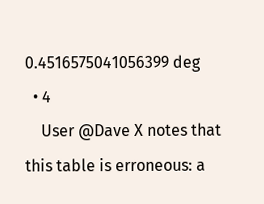0.4516575041056399 deg
  • 4
    User @Dave X notes that this table is erroneous: a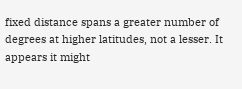fixed distance spans a greater number of degrees at higher latitudes, not a lesser. It appears it might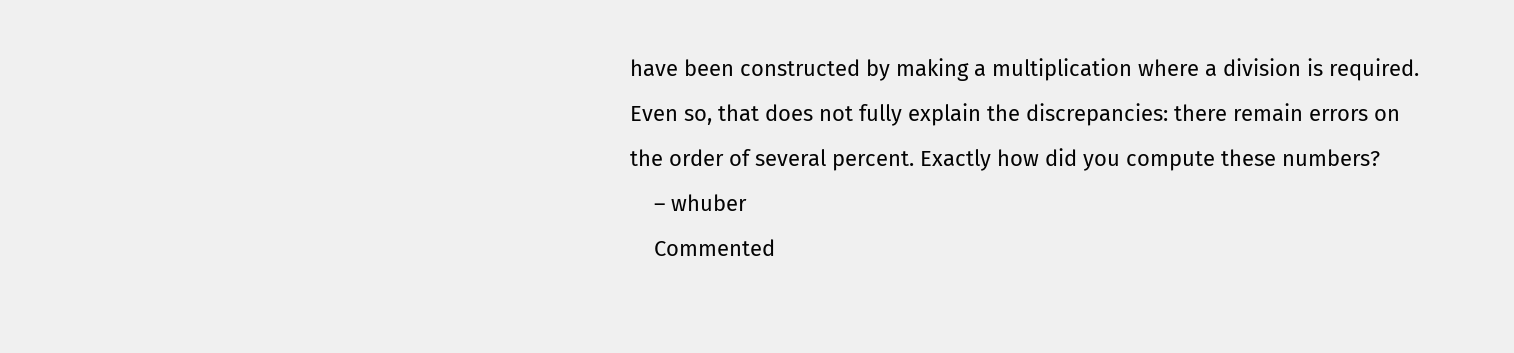have been constructed by making a multiplication where a division is required. Even so, that does not fully explain the discrepancies: there remain errors on the order of several percent. Exactly how did you compute these numbers?
    – whuber
    Commented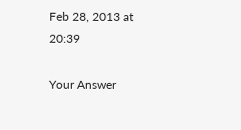Feb 28, 2013 at 20:39

Your Answer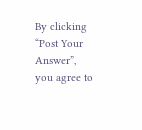By clicking “Post Your Answer”, you agree to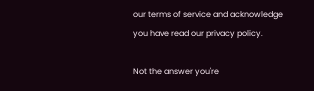our terms of service and acknowledge you have read our privacy policy.

Not the answer you're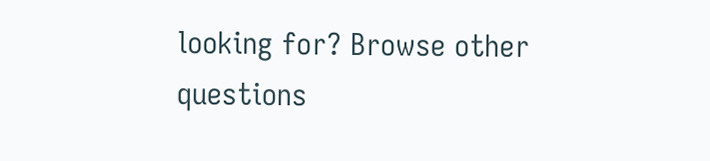looking for? Browse other questions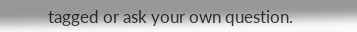tagged or ask your own question.